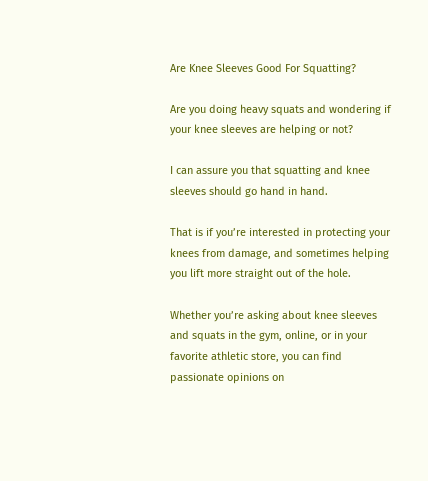Are Knee Sleeves Good For Squatting?

Are you doing heavy squats and wondering if your knee sleeves are helping or not?

I can assure you that squatting and knee sleeves should go hand in hand.

That is if you’re interested in protecting your knees from damage, and sometimes helping you lift more straight out of the hole.

Whether you’re asking about knee sleeves and squats in the gym, online, or in your favorite athletic store, you can find passionate opinions on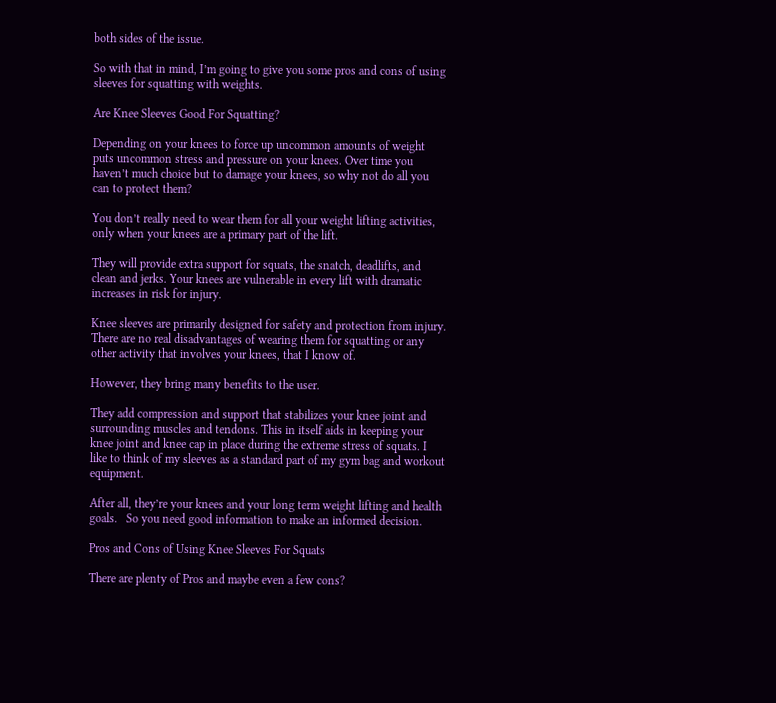both sides of the issue.

So with that in mind, I’m going to give you some pros and cons of using sleeves for squatting with weights.

Are Knee Sleeves Good For Squatting?

Depending on your knees to force up uncommon amounts of weight puts uncommon stress and pressure on your knees. Over time you haven’t much choice but to damage your knees, so why not do all you can to protect them?

You don’t really need to wear them for all your weight lifting activities, only when your knees are a primary part of the lift.

They will provide extra support for squats, the snatch, deadlifts, and clean and jerks. Your knees are vulnerable in every lift with dramatic increases in risk for injury.

Knee sleeves are primarily designed for safety and protection from injury. There are no real disadvantages of wearing them for squatting or any other activity that involves your knees, that I know of.

However, they bring many benefits to the user.

They add compression and support that stabilizes your knee joint and surrounding muscles and tendons. This in itself aids in keeping your knee joint and knee cap in place during the extreme stress of squats. I like to think of my sleeves as a standard part of my gym bag and workout equipment.

After all, they’re your knees and your long term weight lifting and health goals.   So you need good information to make an informed decision.

Pros and Cons of Using Knee Sleeves For Squats

There are plenty of Pros and maybe even a few cons?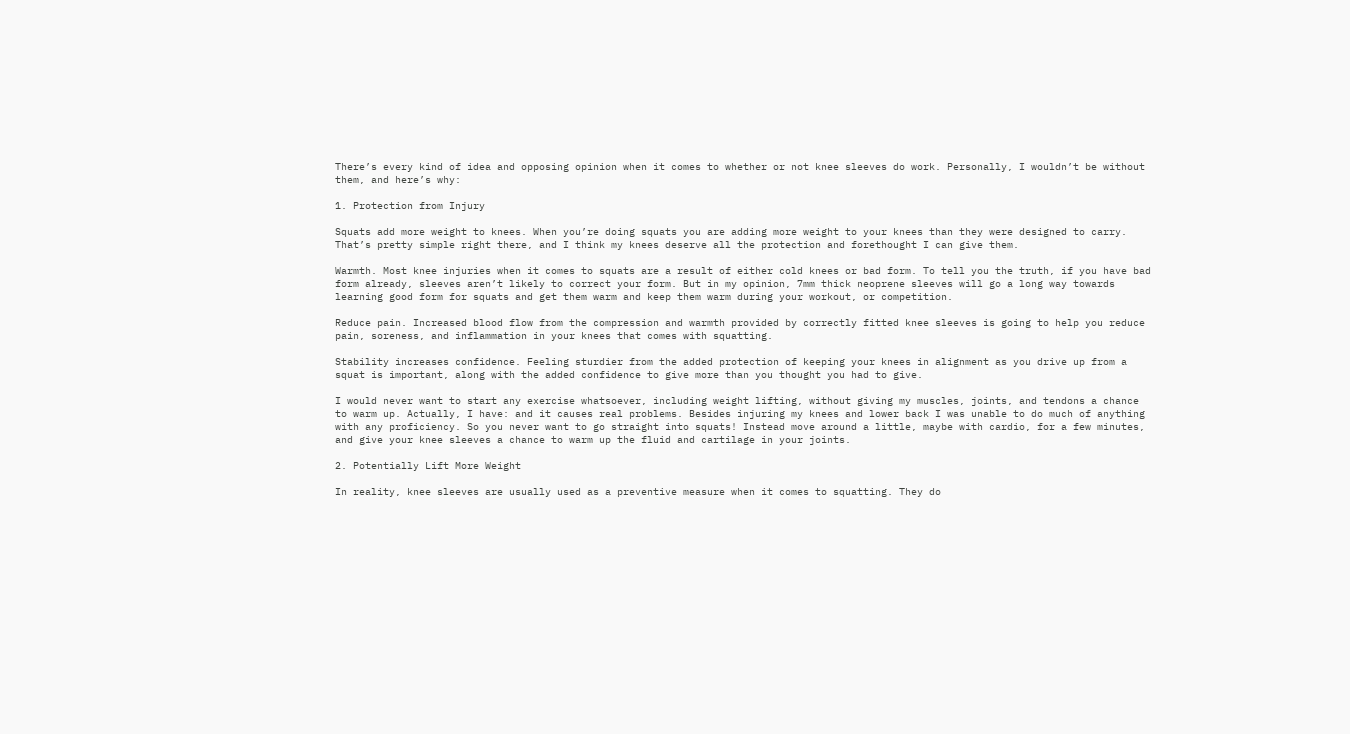There’s every kind of idea and opposing opinion when it comes to whether or not knee sleeves do work. Personally, I wouldn’t be without them, and here’s why:

1. Protection from Injury

Squats add more weight to knees. When you’re doing squats you are adding more weight to your knees than they were designed to carry. That’s pretty simple right there, and I think my knees deserve all the protection and forethought I can give them.

Warmth. Most knee injuries when it comes to squats are a result of either cold knees or bad form. To tell you the truth, if you have bad form already, sleeves aren’t likely to correct your form. But in my opinion, 7mm thick neoprene sleeves will go a long way towards learning good form for squats and get them warm and keep them warm during your workout, or competition.

Reduce pain. Increased blood flow from the compression and warmth provided by correctly fitted knee sleeves is going to help you reduce pain, soreness, and inflammation in your knees that comes with squatting.

Stability increases confidence. Feeling sturdier from the added protection of keeping your knees in alignment as you drive up from a squat is important, along with the added confidence to give more than you thought you had to give.

I would never want to start any exercise whatsoever, including weight lifting, without giving my muscles, joints, and tendons a chance to warm up. Actually, I have: and it causes real problems. Besides injuring my knees and lower back I was unable to do much of anything with any proficiency. So you never want to go straight into squats! Instead move around a little, maybe with cardio, for a few minutes, and give your knee sleeves a chance to warm up the fluid and cartilage in your joints.

2. Potentially Lift More Weight

In reality, knee sleeves are usually used as a preventive measure when it comes to squatting. They do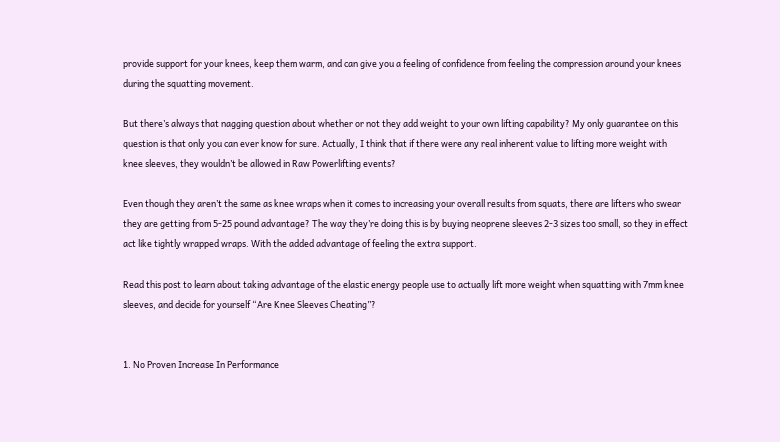provide support for your knees, keep them warm, and can give you a feeling of confidence from feeling the compression around your knees during the squatting movement.

But there’s always that nagging question about whether or not they add weight to your own lifting capability? My only guarantee on this question is that only you can ever know for sure. Actually, I think that if there were any real inherent value to lifting more weight with knee sleeves, they wouldn’t be allowed in Raw Powerlifting events?

Even though they aren’t the same as knee wraps when it comes to increasing your overall results from squats, there are lifters who swear they are getting from 5-25 pound advantage? The way they’re doing this is by buying neoprene sleeves 2-3 sizes too small, so they in effect act like tightly wrapped wraps. With the added advantage of feeling the extra support.

Read this post to learn about taking advantage of the elastic energy people use to actually lift more weight when squatting with 7mm knee sleeves, and decide for yourself “Are Knee Sleeves Cheating”?


1. No Proven Increase In Performance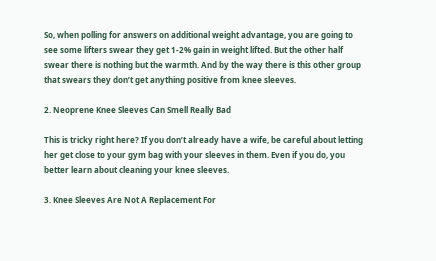So, when polling for answers on additional weight advantage, you are going to see some lifters swear they get 1-2% gain in weight lifted. But the other half swear there is nothing but the warmth. And by the way there is this other group that swears they don’t get anything positive from knee sleeves.

2. Neoprene Knee Sleeves Can Smell Really Bad

This is tricky right here? If you don’t already have a wife, be careful about letting her get close to your gym bag with your sleeves in them. Even if you do, you better learn about cleaning your knee sleeves.

3. Knee Sleeves Are Not A Replacement For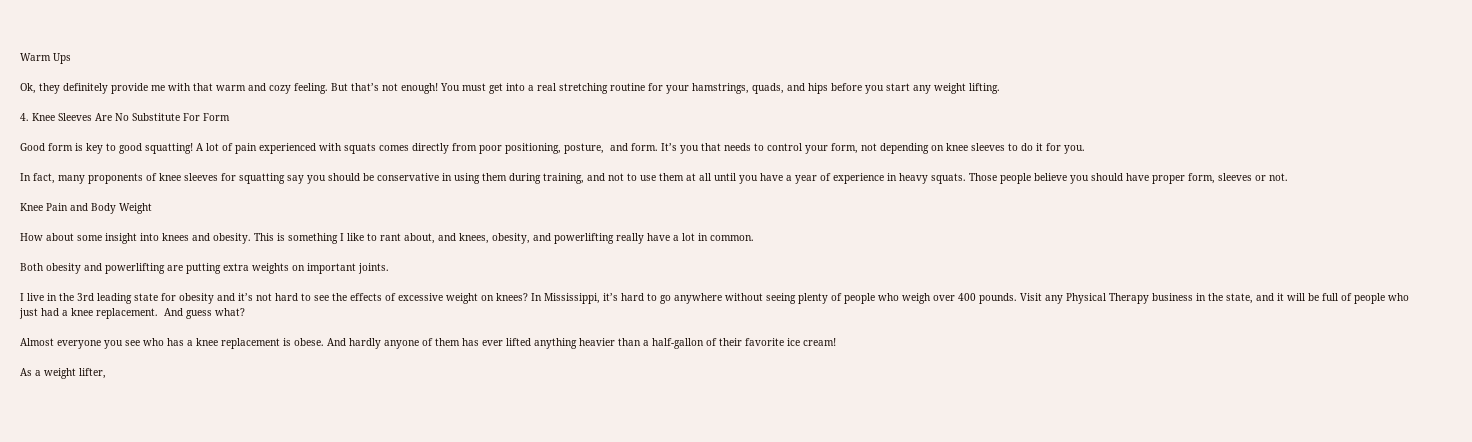Warm Ups

Ok, they definitely provide me with that warm and cozy feeling. But that’s not enough! You must get into a real stretching routine for your hamstrings, quads, and hips before you start any weight lifting.

4. Knee Sleeves Are No Substitute For Form

Good form is key to good squatting! A lot of pain experienced with squats comes directly from poor positioning, posture,  and form. It’s you that needs to control your form, not depending on knee sleeves to do it for you.

In fact, many proponents of knee sleeves for squatting say you should be conservative in using them during training, and not to use them at all until you have a year of experience in heavy squats. Those people believe you should have proper form, sleeves or not.

Knee Pain and Body Weight

How about some insight into knees and obesity. This is something I like to rant about, and knees, obesity, and powerlifting really have a lot in common.

Both obesity and powerlifting are putting extra weights on important joints.

I live in the 3rd leading state for obesity and it’s not hard to see the effects of excessive weight on knees? In Mississippi, it’s hard to go anywhere without seeing plenty of people who weigh over 400 pounds. Visit any Physical Therapy business in the state, and it will be full of people who just had a knee replacement.  And guess what?

Almost everyone you see who has a knee replacement is obese. And hardly anyone of them has ever lifted anything heavier than a half-gallon of their favorite ice cream!

As a weight lifter,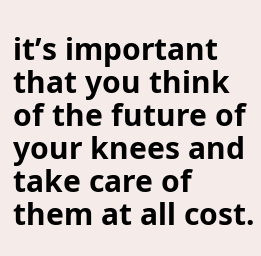it’s important that you think of the future of your knees and take care of them at all cost.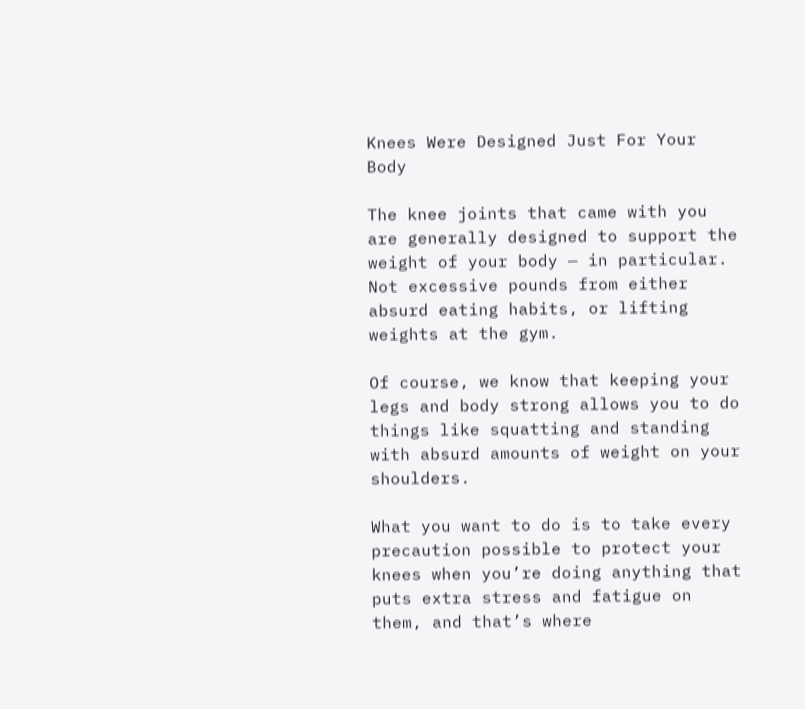Knees Were Designed Just For Your Body

The knee joints that came with you are generally designed to support the weight of your body — in particular. Not excessive pounds from either absurd eating habits, or lifting weights at the gym.

Of course, we know that keeping your legs and body strong allows you to do things like squatting and standing with absurd amounts of weight on your shoulders.

What you want to do is to take every precaution possible to protect your knees when you’re doing anything that puts extra stress and fatigue on them, and that’s where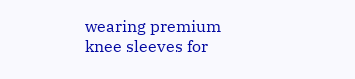wearing premium knee sleeves for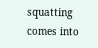squatting comes into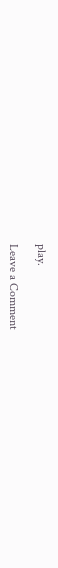play.

Leave a Comment